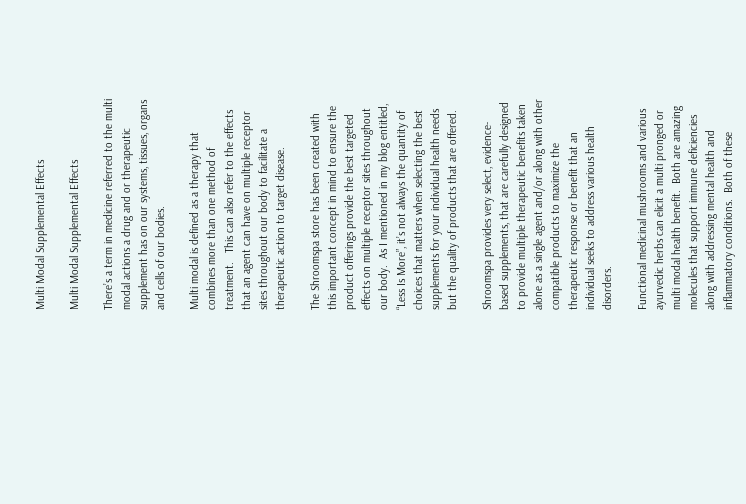Multi Modal Supplemental Effects

Multi Modal Supplemental Effects

There’s a term in medicine referred to the multi modal actions a drug and or therapeutic supplement has on our systems, tissues, organs and cells of our bodies.

Multi modal is defined as a therapy that combines more than one method of treatment.   This can also refer to the effects that an agent can have on multiple receptor sites throughout our body to facilitate a therapeutic action to target disease.

The Shroomspa store has been created with this important concept in mind to ensure the product offerings provide the best targeted effects on multiple receptor sites throughout our body.  As I mentioned in my blog entitled, “Less Is More”, it’s not always the quantity of choices that matters when selecting the best supplements for your individual health needs but the quality of products that are offered.

Shroomspa provides very select, evidence-based supplements, that are carefully designed to provide multiple therapeutic benefits taken alone as a single agent and/or along with other compatible products to maximize the therapeutic response or benefit that an individual seeks to address various health disorders.

Functional medicinal mushrooms and various ayurvedic herbs can elicit a multi pronged or multi modal health benefit.  Both are amazing molecules that support immune deficiencies along with addressing mental health and  inflammatory conditions.  Both of these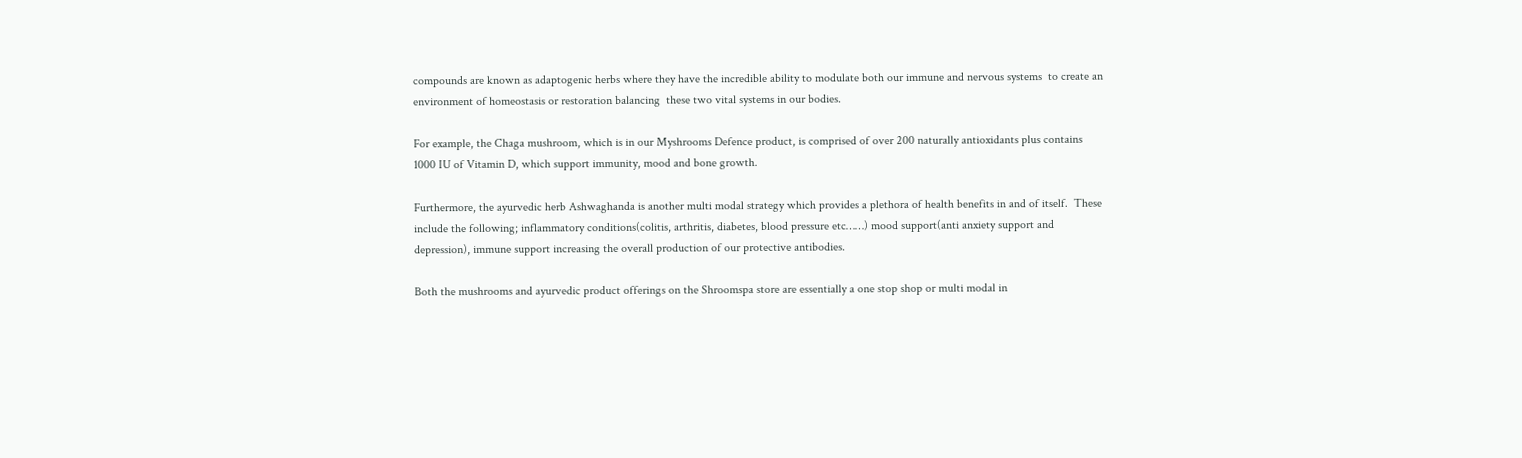compounds are known as adaptogenic herbs where they have the incredible ability to modulate both our immune and nervous systems  to create an environment of homeostasis or restoration balancing  these two vital systems in our bodies.

For example, the Chaga mushroom, which is in our Myshrooms Defence product, is comprised of over 200 naturally antioxidants plus contains 1000 IU of Vitamin D, which support immunity, mood and bone growth.

Furthermore, the ayurvedic herb Ashwaghanda is another multi modal strategy which provides a plethora of health benefits in and of itself.  These include the following; inflammatory conditions(colitis, arthritis, diabetes, blood pressure etc……) mood support(anti anxiety support and depression), immune support increasing the overall production of our protective antibodies.

Both the mushrooms and ayurvedic product offerings on the Shroomspa store are essentially a one stop shop or multi modal in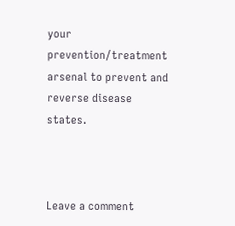your prevention/treatment arsenal to prevent and reverse disease states.



Leave a comment